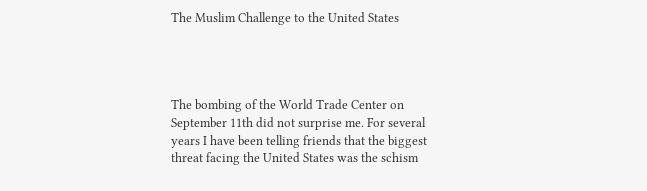The Muslim Challenge to the United States




The bombing of the World Trade Center on September 11th did not surprise me. For several years I have been telling friends that the biggest threat facing the United States was the schism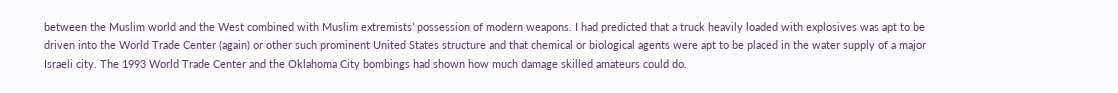between the Muslim world and the West combined with Muslim extremists’ possession of modern weapons. I had predicted that a truck heavily loaded with explosives was apt to be driven into the World Trade Center (again) or other such prominent United States structure and that chemical or biological agents were apt to be placed in the water supply of a major Israeli city. The 1993 World Trade Center and the Oklahoma City bombings had shown how much damage skilled amateurs could do.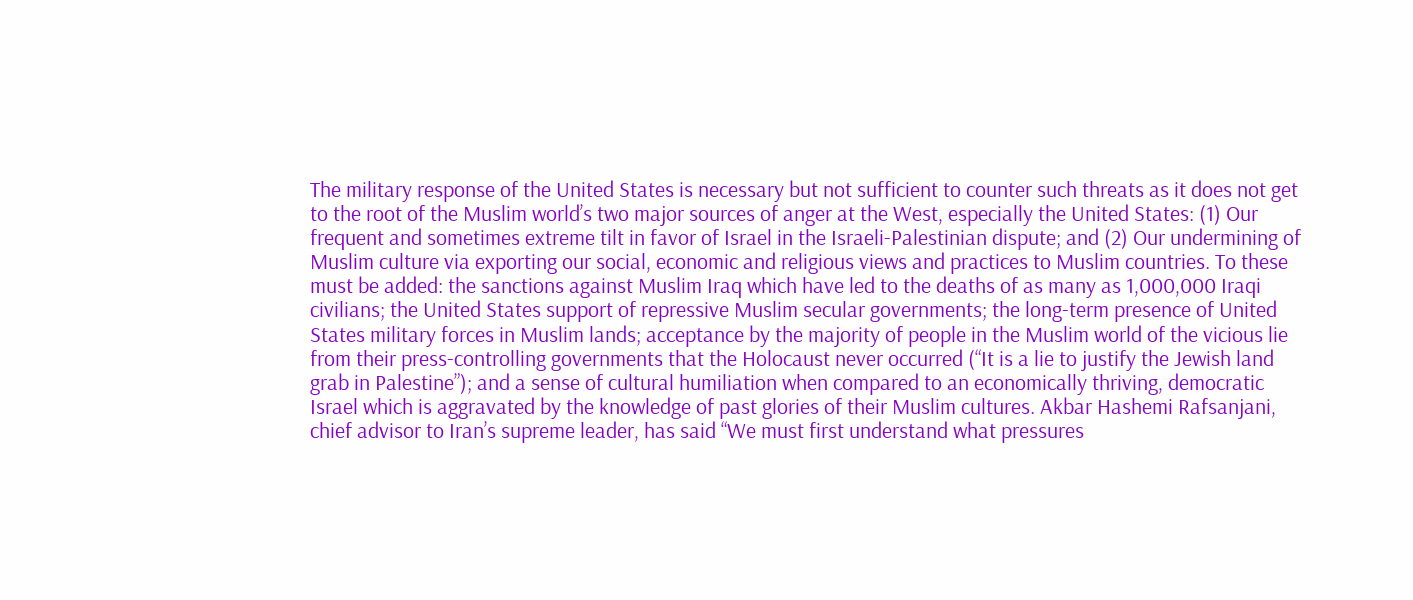The military response of the United States is necessary but not sufficient to counter such threats as it does not get to the root of the Muslim world’s two major sources of anger at the West, especially the United States: (1) Our frequent and sometimes extreme tilt in favor of Israel in the Israeli-Palestinian dispute; and (2) Our undermining of Muslim culture via exporting our social, economic and religious views and practices to Muslim countries. To these must be added: the sanctions against Muslim Iraq which have led to the deaths of as many as 1,000,000 Iraqi civilians; the United States support of repressive Muslim secular governments; the long-term presence of United States military forces in Muslim lands; acceptance by the majority of people in the Muslim world of the vicious lie from their press-controlling governments that the Holocaust never occurred (“It is a lie to justify the Jewish land grab in Palestine”); and a sense of cultural humiliation when compared to an economically thriving, democratic Israel which is aggravated by the knowledge of past glories of their Muslim cultures. Akbar Hashemi Rafsanjani, chief advisor to Iran’s supreme leader, has said “We must first understand what pressures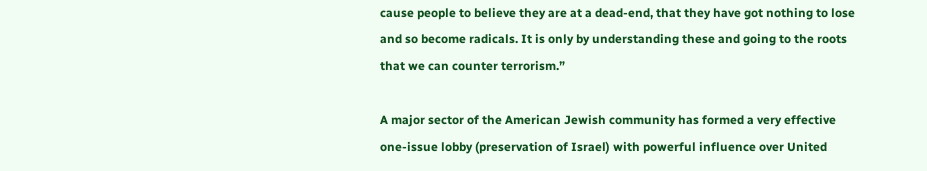cause people to believe they are at a dead-end, that they have got nothing to lose and so become radicals. It is only by understanding these and going to the roots that we can counter terrorism.”

A major sector of the American Jewish community has formed a very effective one-issue lobby (preservation of Israel) with powerful influence over United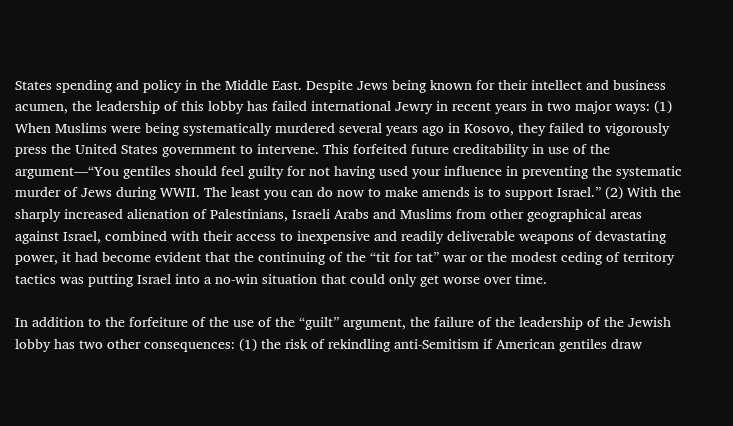States spending and policy in the Middle East. Despite Jews being known for their intellect and business acumen, the leadership of this lobby has failed international Jewry in recent years in two major ways: (1) When Muslims were being systematically murdered several years ago in Kosovo, they failed to vigorously press the United States government to intervene. This forfeited future creditability in use of the argument—“You gentiles should feel guilty for not having used your influence in preventing the systematic murder of Jews during WWII. The least you can do now to make amends is to support Israel.” (2) With the sharply increased alienation of Palestinians, Israeli Arabs and Muslims from other geographical areas against Israel, combined with their access to inexpensive and readily deliverable weapons of devastating power, it had become evident that the continuing of the “tit for tat” war or the modest ceding of territory tactics was putting Israel into a no-win situation that could only get worse over time.

In addition to the forfeiture of the use of the “guilt” argument, the failure of the leadership of the Jewish lobby has two other consequences: (1) the risk of rekindling anti-Semitism if American gentiles draw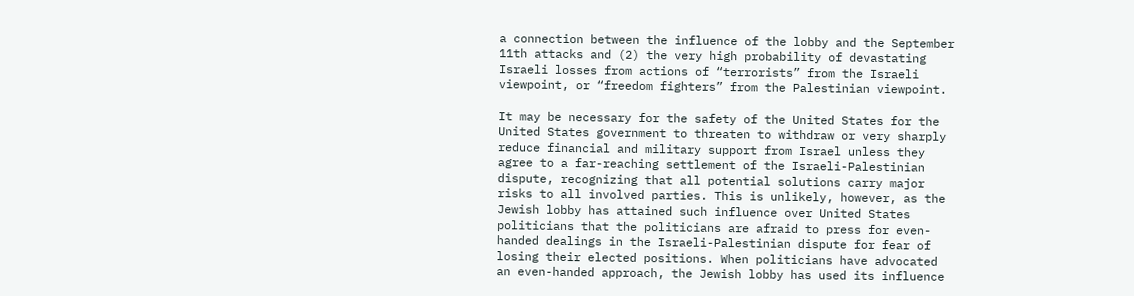a connection between the influence of the lobby and the September 11th attacks and (2) the very high probability of devastating Israeli losses from actions of “terrorists” from the Israeli viewpoint, or “freedom fighters” from the Palestinian viewpoint.

It may be necessary for the safety of the United States for the United States government to threaten to withdraw or very sharply reduce financial and military support from Israel unless they agree to a far-reaching settlement of the Israeli-Palestinian dispute, recognizing that all potential solutions carry major risks to all involved parties. This is unlikely, however, as the Jewish lobby has attained such influence over United States politicians that the politicians are afraid to press for even-handed dealings in the Israeli-Palestinian dispute for fear of losing their elected positions. When politicians have advocated an even-handed approach, the Jewish lobby has used its influence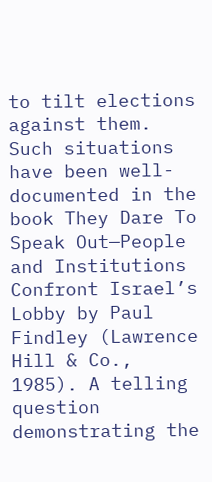to tilt elections against them. Such situations have been well-documented in the book They Dare To Speak Out—People and Institutions Confront Israel’s Lobby by Paul Findley (Lawrence Hill & Co., 1985). A telling question demonstrating the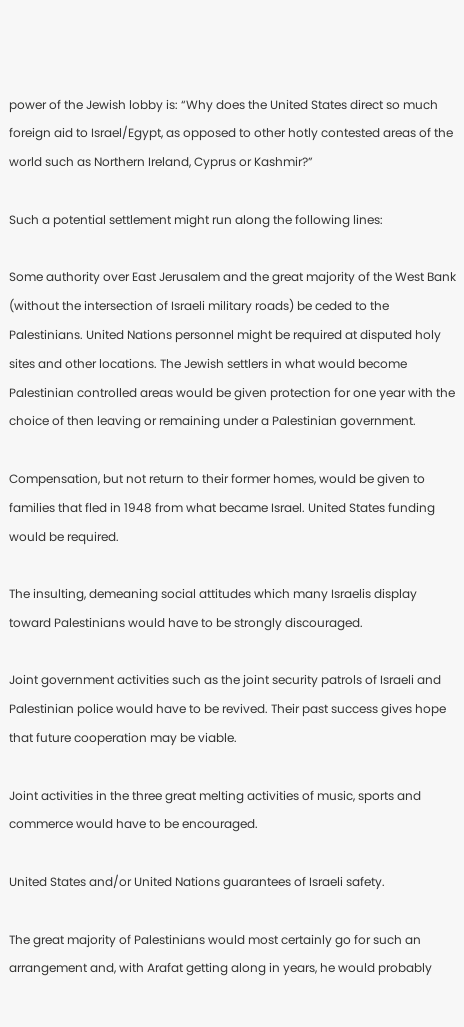power of the Jewish lobby is: “Why does the United States direct so much foreign aid to Israel/Egypt, as opposed to other hotly contested areas of the world such as Northern Ireland, Cyprus or Kashmir?”

Such a potential settlement might run along the following lines:

Some authority over East Jerusalem and the great majority of the West Bank (without the intersection of Israeli military roads) be ceded to the Palestinians. United Nations personnel might be required at disputed holy sites and other locations. The Jewish settlers in what would become Palestinian controlled areas would be given protection for one year with the choice of then leaving or remaining under a Palestinian government.

Compensation, but not return to their former homes, would be given to families that fled in 1948 from what became Israel. United States funding would be required.

The insulting, demeaning social attitudes which many Israelis display toward Palestinians would have to be strongly discouraged.

Joint government activities such as the joint security patrols of Israeli and Palestinian police would have to be revived. Their past success gives hope that future cooperation may be viable.

Joint activities in the three great melting activities of music, sports and commerce would have to be encouraged.

United States and/or United Nations guarantees of Israeli safety.

The great majority of Palestinians would most certainly go for such an arrangement and, with Arafat getting along in years, he would probably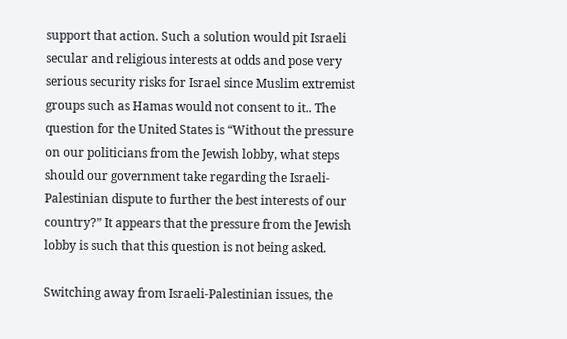support that action. Such a solution would pit Israeli secular and religious interests at odds and pose very serious security risks for Israel since Muslim extremist groups such as Hamas would not consent to it.. The question for the United States is “Without the pressure on our politicians from the Jewish lobby, what steps should our government take regarding the Israeli-Palestinian dispute to further the best interests of our country?” It appears that the pressure from the Jewish lobby is such that this question is not being asked.

Switching away from Israeli-Palestinian issues, the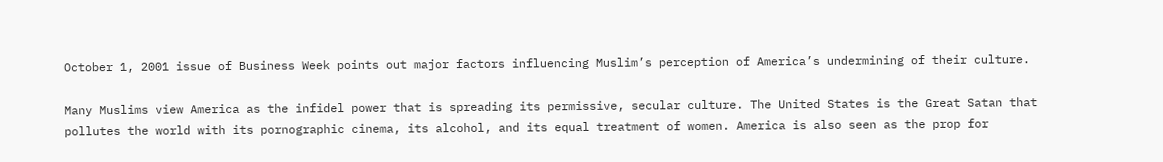October 1, 2001 issue of Business Week points out major factors influencing Muslim’s perception of America’s undermining of their culture.

Many Muslims view America as the infidel power that is spreading its permissive, secular culture. The United States is the Great Satan that pollutes the world with its pornographic cinema, its alcohol, and its equal treatment of women. America is also seen as the prop for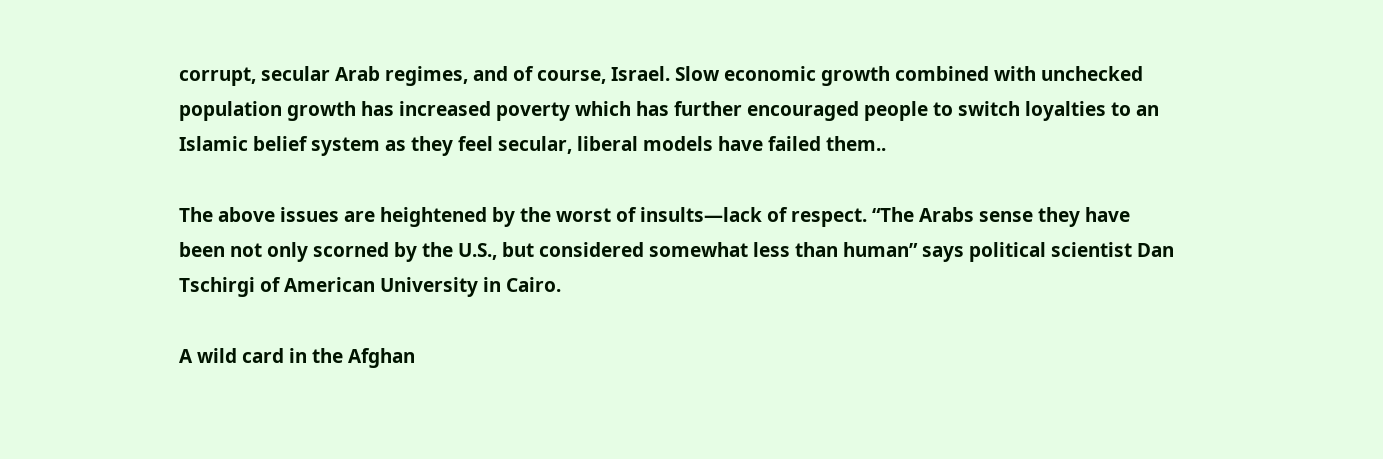corrupt, secular Arab regimes, and of course, Israel. Slow economic growth combined with unchecked population growth has increased poverty which has further encouraged people to switch loyalties to an Islamic belief system as they feel secular, liberal models have failed them..

The above issues are heightened by the worst of insults—lack of respect. “The Arabs sense they have been not only scorned by the U.S., but considered somewhat less than human” says political scientist Dan Tschirgi of American University in Cairo.

A wild card in the Afghan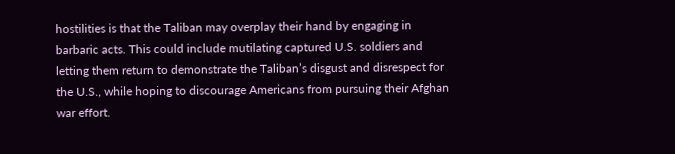hostilities is that the Taliban may overplay their hand by engaging in barbaric acts. This could include mutilating captured U.S. soldiers and letting them return to demonstrate the Taliban’s disgust and disrespect for the U.S., while hoping to discourage Americans from pursuing their Afghan war effort.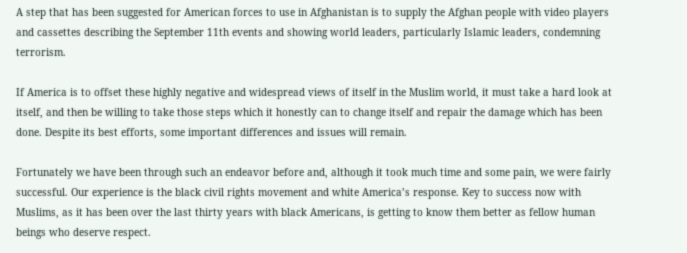A step that has been suggested for American forces to use in Afghanistan is to supply the Afghan people with video players and cassettes describing the September 11th events and showing world leaders, particularly Islamic leaders, condemning terrorism.

If America is to offset these highly negative and widespread views of itself in the Muslim world, it must take a hard look at itself, and then be willing to take those steps which it honestly can to change itself and repair the damage which has been done. Despite its best efforts, some important differences and issues will remain.

Fortunately we have been through such an endeavor before and, although it took much time and some pain, we were fairly successful. Our experience is the black civil rights movement and white America’s response. Key to success now with Muslims, as it has been over the last thirty years with black Americans, is getting to know them better as fellow human beings who deserve respect.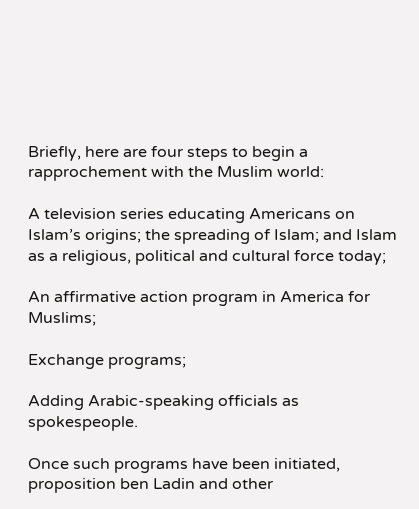Briefly, here are four steps to begin a rapprochement with the Muslim world:

A television series educating Americans on Islam’s origins; the spreading of Islam; and Islam as a religious, political and cultural force today;

An affirmative action program in America for Muslims;

Exchange programs;

Adding Arabic-speaking officials as spokespeople.

Once such programs have been initiated, proposition ben Ladin and other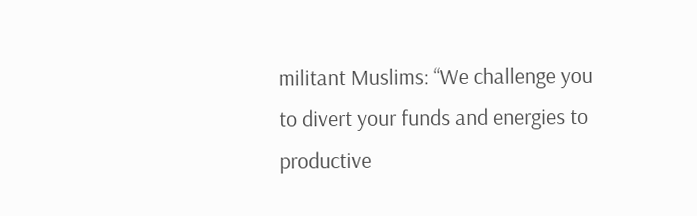militant Muslims: “We challenge you to divert your funds and energies to productive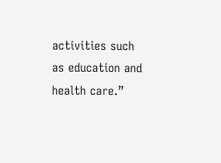activities such as education and health care.”